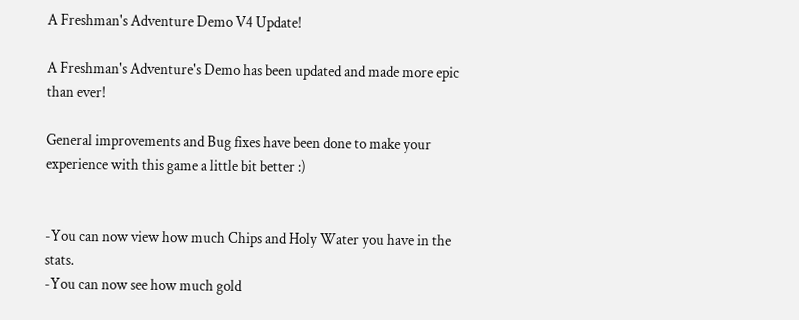A Freshman's Adventure Demo V4 Update!

A Freshman's Adventure's Demo has been updated and made more epic than ever!

General improvements and Bug fixes have been done to make your experience with this game a little bit better :)


-You can now view how much Chips and Holy Water you have in the stats.
-You can now see how much gold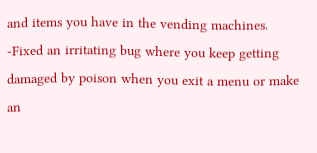and items you have in the vending machines.
-Fixed an irritating bug where you keep getting damaged by poison when you exit a menu or make an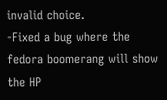invalid choice.
-Fixed a bug where the fedora boomerang will show the HP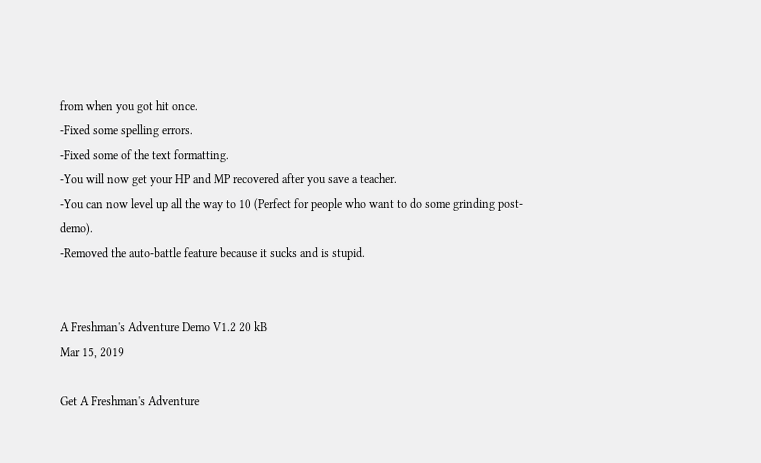from when you got hit once.
-Fixed some spelling errors.
-Fixed some of the text formatting.
-You will now get your HP and MP recovered after you save a teacher.
-You can now level up all the way to 10 (Perfect for people who want to do some grinding post-demo).
-Removed the auto-battle feature because it sucks and is stupid.


A Freshman's Adventure Demo V1.2 20 kB
Mar 15, 2019

Get A Freshman's Adventure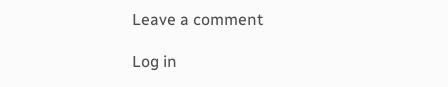Leave a comment

Log in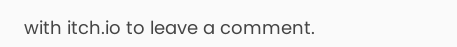with itch.io to leave a comment.